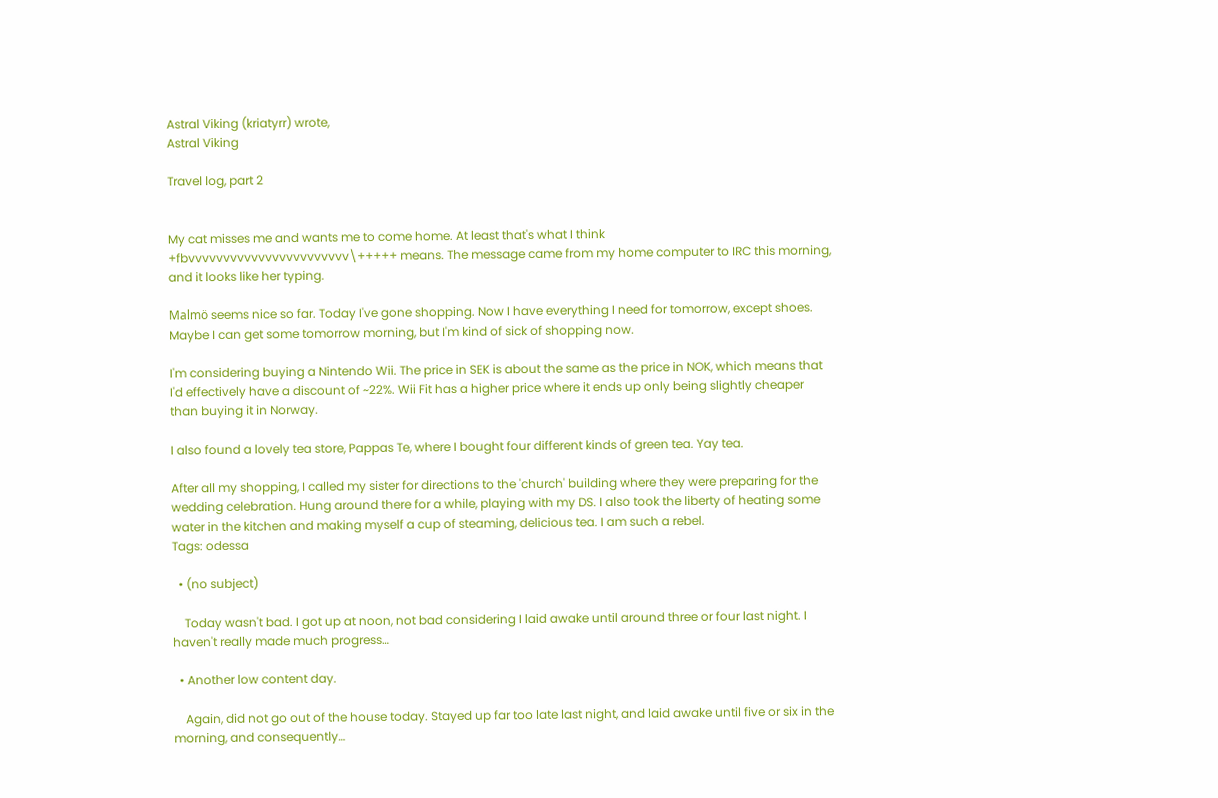Astral Viking (kriatyrr) wrote,
Astral Viking

Travel log, part 2


My cat misses me and wants me to come home. At least that's what I think +fbvvvvvvvvvvvvvvvvvvvvvvv\+++++ means. The message came from my home computer to IRC this morning, and it looks like her typing.

Malmö seems nice so far. Today I've gone shopping. Now I have everything I need for tomorrow, except shoes. Maybe I can get some tomorrow morning, but I'm kind of sick of shopping now.

I'm considering buying a Nintendo Wii. The price in SEK is about the same as the price in NOK, which means that I'd effectively have a discount of ~22%. Wii Fit has a higher price where it ends up only being slightly cheaper than buying it in Norway.

I also found a lovely tea store, Pappas Te, where I bought four different kinds of green tea. Yay tea.

After all my shopping, I called my sister for directions to the 'church' building where they were preparing for the wedding celebration. Hung around there for a while, playing with my DS. I also took the liberty of heating some water in the kitchen and making myself a cup of steaming, delicious tea. I am such a rebel.
Tags: odessa

  • (no subject)

    Today wasn't bad. I got up at noon, not bad considering I laid awake until around three or four last night. I haven't really made much progress…

  • Another low content day.

    Again, did not go out of the house today. Stayed up far too late last night, and laid awake until five or six in the morning, and consequently…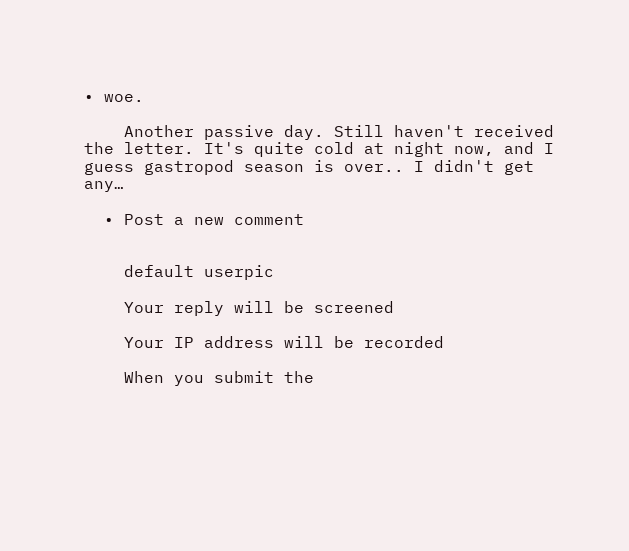• woe.

    Another passive day. Still haven't received the letter. It's quite cold at night now, and I guess gastropod season is over.. I didn't get any…

  • Post a new comment


    default userpic

    Your reply will be screened

    Your IP address will be recorded

    When you submit the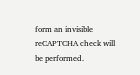form an invisible reCAPTCHA check will be performed.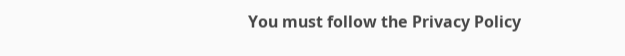You must follow the Privacy Policy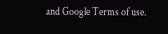and Google Terms of use.